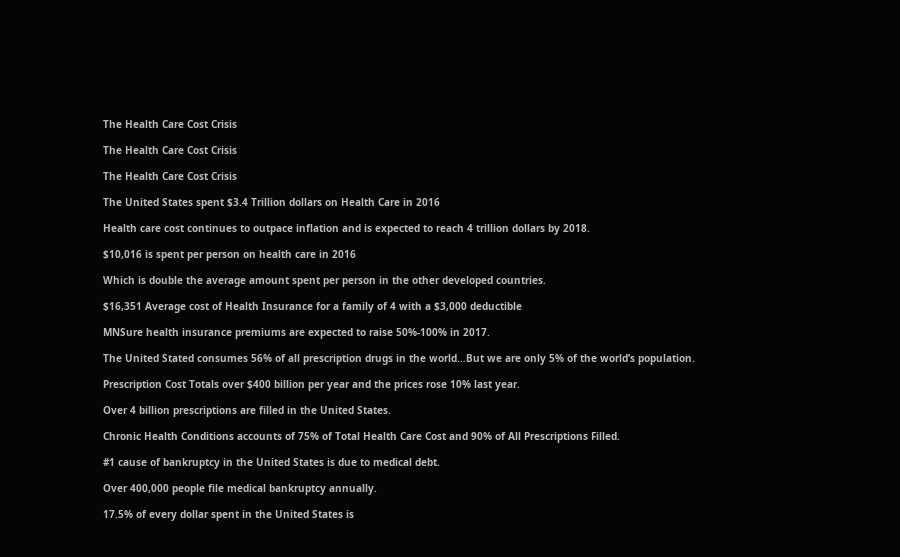The Health Care Cost Crisis

The Health Care Cost Crisis

The Health Care Cost Crisis

The United States spent $3.4 Trillion dollars on Health Care in 2016

Health care cost continues to outpace inflation and is expected to reach 4 trillion dollars by 2018.

$10,016 is spent per person on health care in 2016

Which is double the average amount spent per person in the other developed countries.

$16,351 Average cost of Health Insurance for a family of 4 with a $3,000 deductible

MNSure health insurance premiums are expected to raise 50%-100% in 2017.

The United Stated consumes 56% of all prescription drugs in the world…But we are only 5% of the world’s population.

Prescription Cost Totals over $400 billion per year and the prices rose 10% last year.

Over 4 billion prescriptions are filled in the United States.

Chronic Health Conditions accounts of 75% of Total Health Care Cost and 90% of All Prescriptions Filled.

#1 cause of bankruptcy in the United States is due to medical debt.

Over 400,000 people file medical bankruptcy annually.

17.5% of every dollar spent in the United States is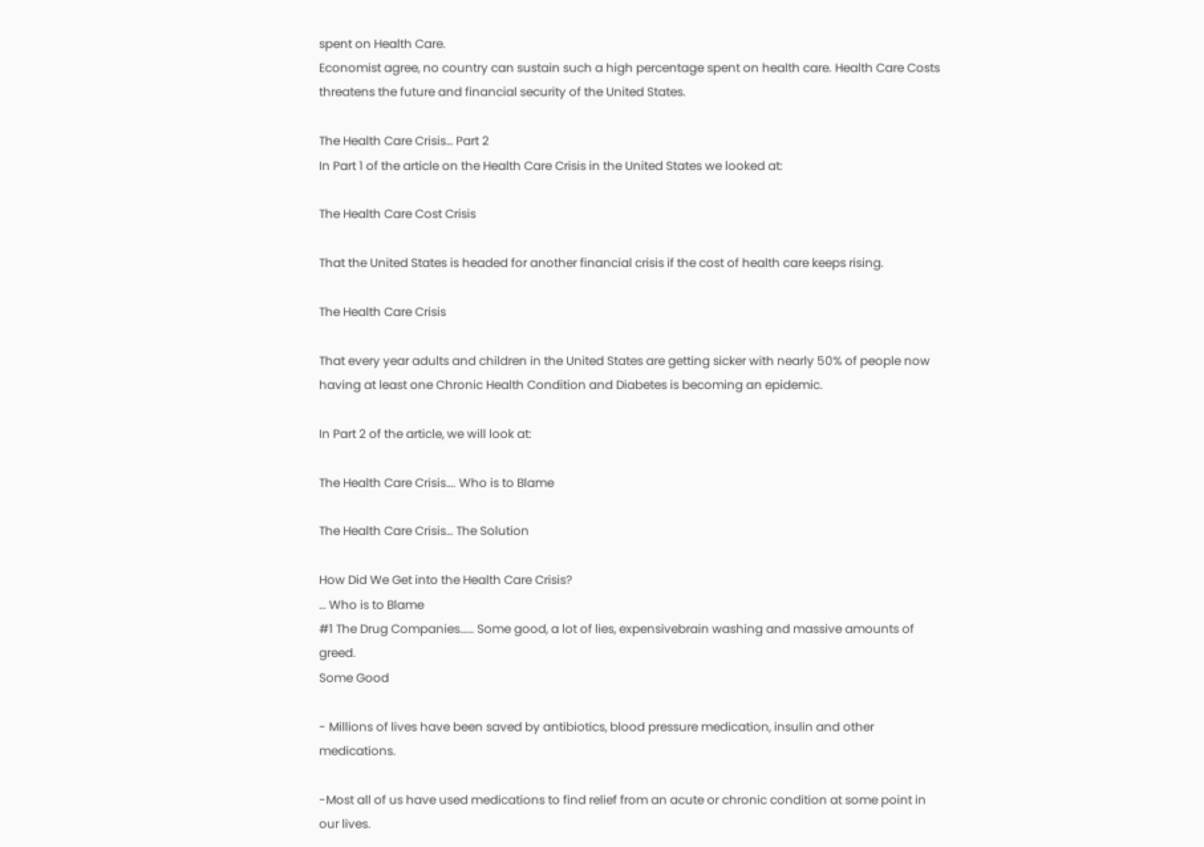spent on Health Care.
Economist agree, no country can sustain such a high percentage spent on health care. Health Care Costs threatens the future and financial security of the United States.

The Health Care Crisis… Part 2
In Part 1 of the article on the Health Care Crisis in the United States we looked at:

The Health Care Cost Crisis

That the United States is headed for another financial crisis if the cost of health care keeps rising.

The Health Care Crisis

That every year adults and children in the United States are getting sicker with nearly 50% of people now having at least one Chronic Health Condition and Diabetes is becoming an epidemic.

In Part 2 of the article, we will look at:

The Health Care Crisis…. Who is to Blame

The Health Care Crisis… The Solution

How Did We Get into the Health Care Crisis?
… Who is to Blame
#1 The Drug Companies…… Some good, a lot of lies, expensivebrain washing and massive amounts of greed.
Some Good

- Millions of lives have been saved by antibiotics, blood pressure medication, insulin and other medications.

-Most all of us have used medications to find relief from an acute or chronic condition at some point in our lives.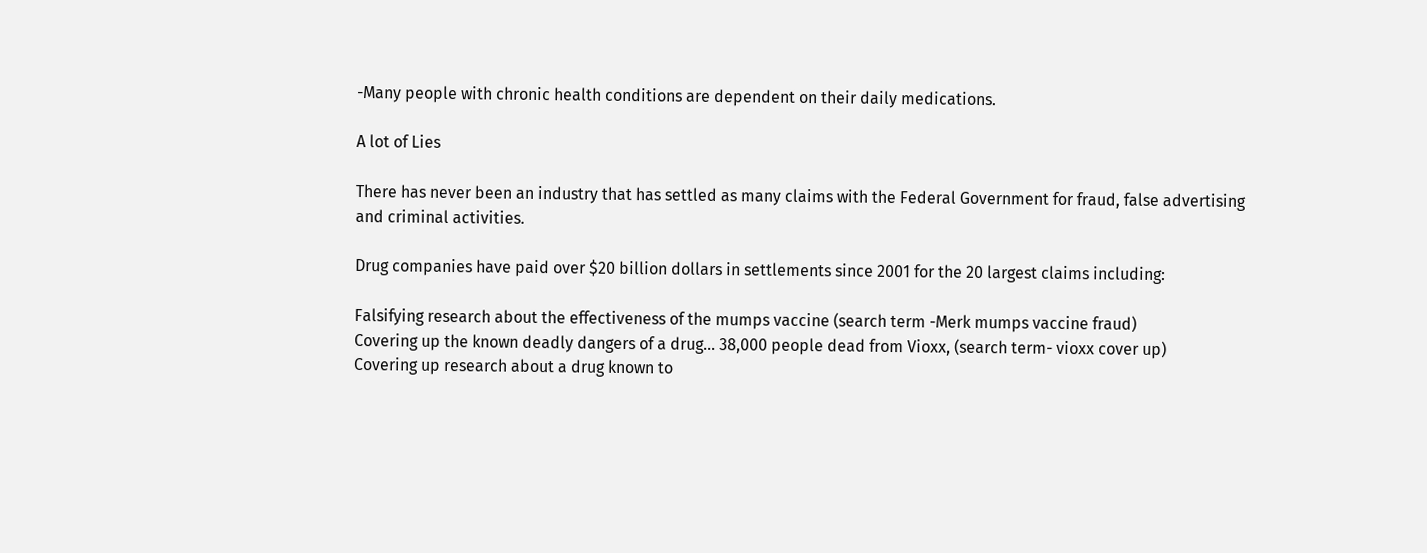-Many people with chronic health conditions are dependent on their daily medications.

A lot of Lies

There has never been an industry that has settled as many claims with the Federal Government for fraud, false advertising and criminal activities.

Drug companies have paid over $20 billion dollars in settlements since 2001 for the 20 largest claims including:

Falsifying research about the effectiveness of the mumps vaccine (search term -Merk mumps vaccine fraud)
Covering up the known deadly dangers of a drug… 38,000 people dead from Vioxx, (search term- vioxx cover up)
Covering up research about a drug known to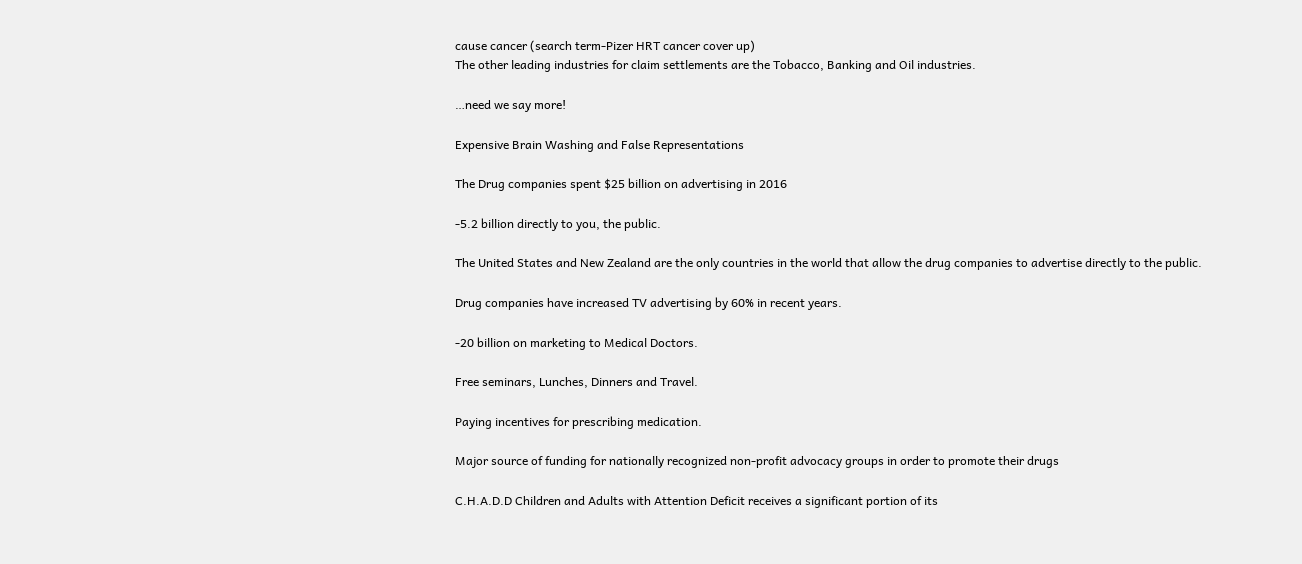cause cancer (search term-Pizer HRT cancer cover up)
The other leading industries for claim settlements are the Tobacco, Banking and Oil industries.

…need we say more!

Expensive Brain Washing and False Representations

The Drug companies spent $25 billion on advertising in 2016

-5.2 billion directly to you, the public.

The United States and New Zealand are the only countries in the world that allow the drug companies to advertise directly to the public.

Drug companies have increased TV advertising by 60% in recent years.

-20 billion on marketing to Medical Doctors.

Free seminars, Lunches, Dinners and Travel.

Paying incentives for prescribing medication.

Major source of funding for nationally recognized non-profit advocacy groups in order to promote their drugs

C.H.A.D.D Children and Adults with Attention Deficit receives a significant portion of its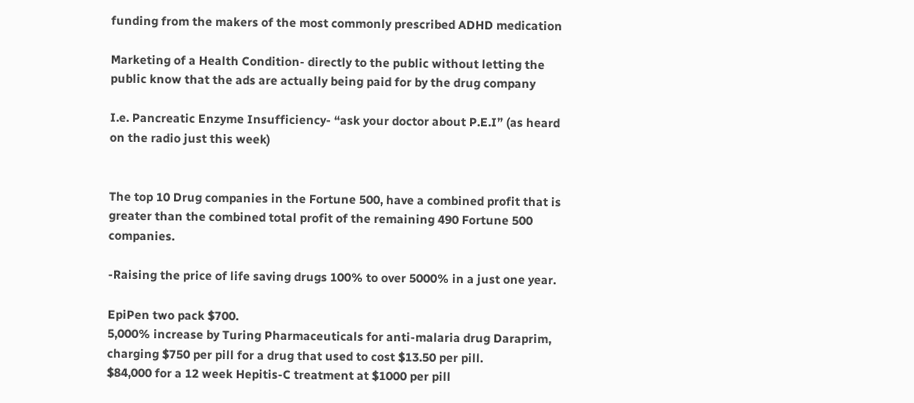funding from the makers of the most commonly prescribed ADHD medication

Marketing of a Health Condition- directly to the public without letting the public know that the ads are actually being paid for by the drug company

I.e. Pancreatic Enzyme Insufficiency- “ask your doctor about P.E.I” (as heard on the radio just this week)


The top 10 Drug companies in the Fortune 500, have a combined profit that is greater than the combined total profit of the remaining 490 Fortune 500 companies.

-Raising the price of life saving drugs 100% to over 5000% in a just one year.

EpiPen two pack $700.
5,000% increase by Turing Pharmaceuticals for anti-malaria drug Daraprim, charging $750 per pill for a drug that used to cost $13.50 per pill.
$84,000 for a 12 week Hepitis-C treatment at $1000 per pill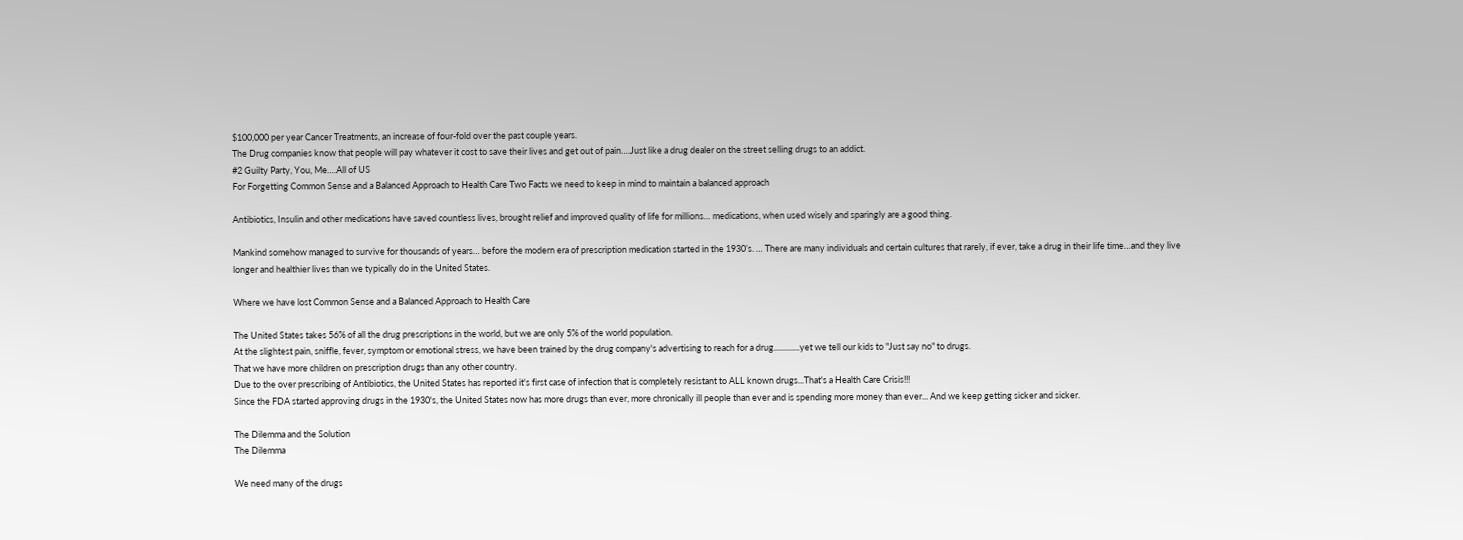$100,000 per year Cancer Treatments, an increase of four-fold over the past couple years.
The Drug companies know that people will pay whatever it cost to save their lives and get out of pain….Just like a drug dealer on the street selling drugs to an addict.
#2 Guilty Party, You, Me….All of US
For Forgetting Common Sense and a Balanced Approach to Health Care Two Facts we need to keep in mind to maintain a balanced approach

Antibiotics, Insulin and other medications have saved countless lives, brought relief and improved quality of life for millions… medications, when used wisely and sparingly are a good thing.

Mankind somehow managed to survive for thousands of years… before the modern era of prescription medication started in the 1930’s. … There are many individuals and certain cultures that rarely, if ever, take a drug in their life time…and they live longer and healthier lives than we typically do in the United States.

Where we have lost Common Sense and a Balanced Approach to Health Care

The United States takes 56% of all the drug prescriptions in the world, but we are only 5% of the world population.
At the slightest pain, sniffle, fever, symptom or emotional stress, we have been trained by the drug company's advertising to reach for a drug.............yet we tell our kids to "Just say no" to drugs.
That we have more children on prescription drugs than any other country.
Due to the over prescribing of Antibiotics, the United States has reported it's first case of infection that is completely resistant to ALL known drugs...That's a Health Care Crisis!!!
Since the FDA started approving drugs in the 1930's, the United States now has more drugs than ever, more chronically ill people than ever and is spending more money than ever... And we keep getting sicker and sicker.

The Dilemma and the Solution
The Dilemma

We need many of the drugs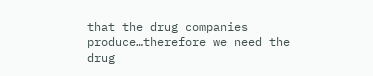that the drug companies produce…therefore we need the drug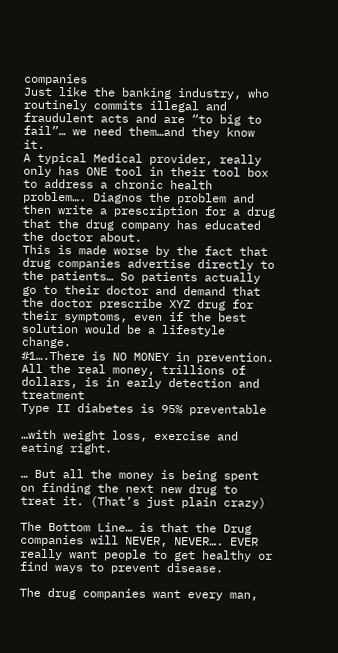companies
Just like the banking industry, who routinely commits illegal and fraudulent acts and are “to big to fail”… we need them…and they know it.
A typical Medical provider, really only has ONE tool in their tool box to address a chronic health problem…. Diagnos the problem and then write a prescription for a drug that the drug company has educated the doctor about.
This is made worse by the fact that drug companies advertise directly to the patients… So patients actually go to their doctor and demand that the doctor prescribe XYZ drug for their symptoms, even if the best solution would be a lifestyle change.
#1….There is NO MONEY in prevention. All the real money, trillions of dollars, is in early detection and treatment
Type II diabetes is 95% preventable

…with weight loss, exercise and eating right.

… But all the money is being spent on finding the next new drug to treat it. (That’s just plain crazy)

The Bottom Line… is that the Drug companies will NEVER, NEVER…. EVER really want people to get healthy or find ways to prevent disease.

The drug companies want every man,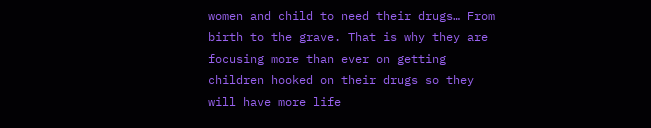women and child to need their drugs… From birth to the grave. That is why they are focusing more than ever on getting children hooked on their drugs so they will have more life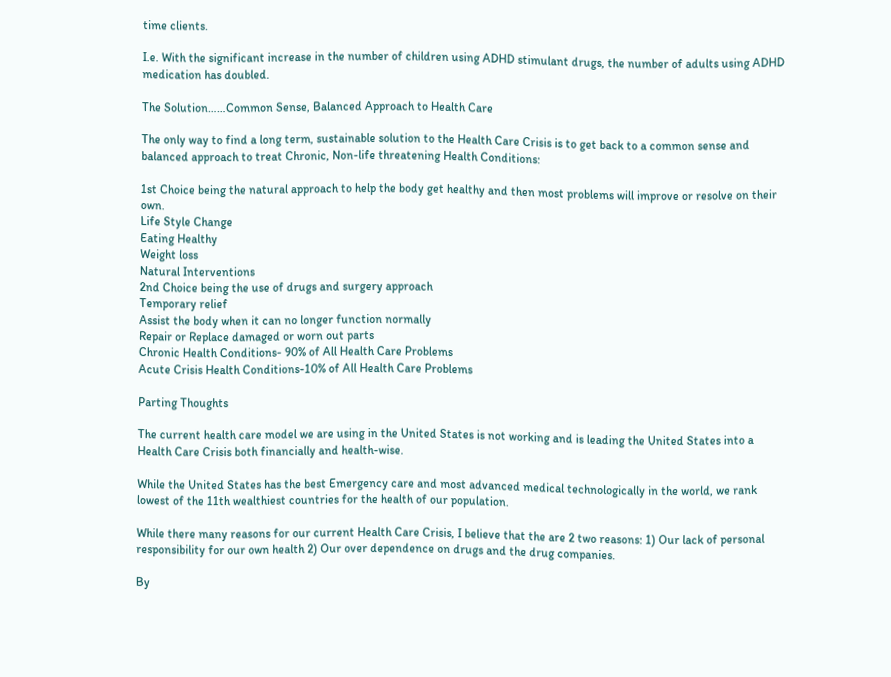time clients.

I.e. With the significant increase in the number of children using ADHD stimulant drugs, the number of adults using ADHD medication has doubled.

The Solution……Common Sense, Balanced Approach to Health Care

The only way to find a long term, sustainable solution to the Health Care Crisis is to get back to a common sense and balanced approach to treat Chronic, Non-life threatening Health Conditions:

1st Choice being the natural approach to help the body get healthy and then most problems will improve or resolve on their own.
Life Style Change
Eating Healthy
Weight loss
Natural Interventions
2nd Choice being the use of drugs and surgery approach
Temporary relief
Assist the body when it can no longer function normally
Repair or Replace damaged or worn out parts
Chronic Health Conditions- 90% of All Health Care Problems
Acute Crisis Health Conditions-10% of All Health Care Problems

Parting Thoughts

The current health care model we are using in the United States is not working and is leading the United States into a Health Care Crisis both financially and health-wise.

While the United States has the best Emergency care and most advanced medical technologically in the world, we rank lowest of the 11th wealthiest countries for the health of our population.

While there many reasons for our current Health Care Crisis, I believe that the are 2 two reasons: 1) Our lack of personal responsibility for our own health 2) Our over dependence on drugs and the drug companies.

By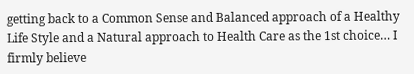getting back to a Common Sense and Balanced approach of a Healthy Life Style and a Natural approach to Health Care as the 1st choice… I firmly believe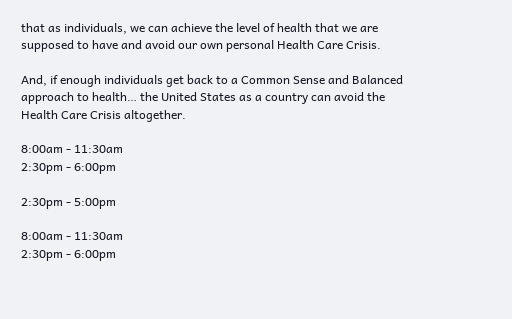that as individuals, we can achieve the level of health that we are supposed to have and avoid our own personal Health Care Crisis.

And, if enough individuals get back to a Common Sense and Balanced approach to health… the United States as a country can avoid the Health Care Crisis altogether.

8:00am - 11:30am
2:30pm - 6:00pm

2:30pm - 5:00pm

8:00am - 11:30am
2:30pm - 6:00pm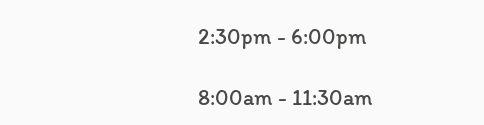2:30pm - 6:00pm

8:00am - 11:30am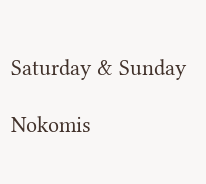Saturday & Sunday

Nokomis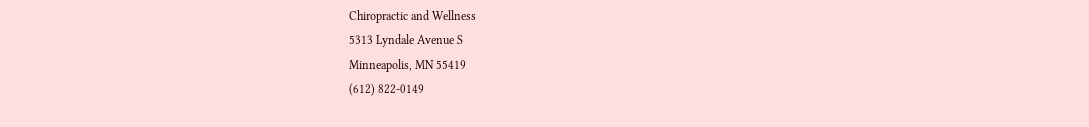Chiropractic and Wellness
5313 Lyndale Avenue S
Minneapolis, MN 55419
(612) 822-0149